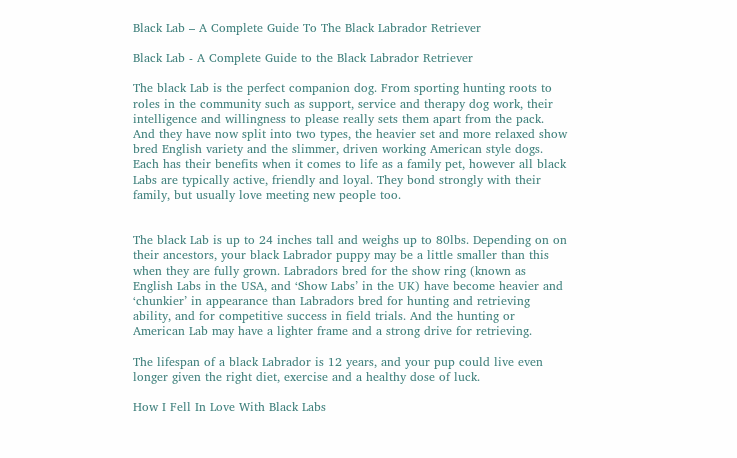Black Lab – A Complete Guide To The Black Labrador Retriever

Black Lab - A Complete Guide to the Black Labrador Retriever

The black Lab is the perfect companion dog. From sporting hunting roots to roles in the community such as support, service and therapy dog work, their intelligence and willingness to please really sets them apart from the pack. And they have now split into two types, the heavier set and more relaxed show bred English variety and the slimmer, driven working American style dogs. Each has their benefits when it comes to life as a family pet, however all black Labs are typically active, friendly and loyal. They bond strongly with their family, but usually love meeting new people too.


The black Lab is up to 24 inches tall and weighs up to 80lbs. Depending on on their ancestors, your black Labrador puppy may be a little smaller than this when they are fully grown. Labradors bred for the show ring (known as English Labs in the USA, and ‘Show Labs’ in the UK) have become heavier and ‘chunkier’ in appearance than Labradors bred for hunting and retrieving ability, and for competitive success in field trials. And the hunting or American Lab may have a lighter frame and a strong drive for retrieving.

The lifespan of a black Labrador is 12 years, and your pup could live even longer given the right diet, exercise and a healthy dose of luck.

How I Fell In Love With Black Labs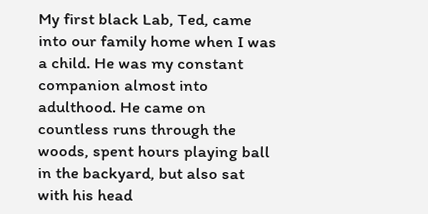My first black Lab, Ted, came into our family home when I was a child. He was my constant companion almost into adulthood. He came on countless runs through the woods, spent hours playing ball in the backyard, but also sat with his head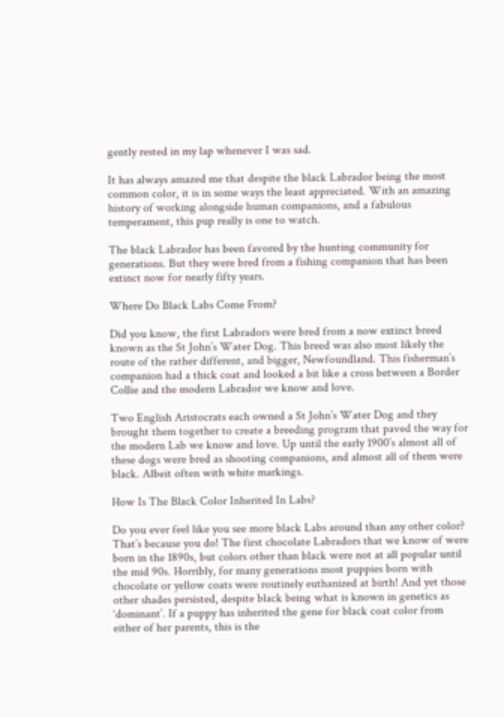gently rested in my lap whenever I was sad.

It has always amazed me that despite the black Labrador being the most common color, it is in some ways the least appreciated. With an amazing history of working alongside human companions, and a fabulous temperament, this pup really is one to watch.

The black Labrador has been favored by the hunting community for generations. But they were bred from a fishing companion that has been extinct now for nearly fifty years.

Where Do Black Labs Come From?

Did you know, the first Labradors were bred from a now extinct breed known as the St John’s Water Dog. This breed was also most likely the route of the rather different, and bigger, Newfoundland. This fisherman’s companion had a thick coat and looked a bit like a cross between a Border Collie and the modern Labrador we know and love.

Two English Aristocrats each owned a St John’s Water Dog and they brought them together to create a breeding program that paved the way for the modern Lab we know and love. Up until the early 1900’s almost all of these dogs were bred as shooting companions, and almost all of them were black. Albeit often with white markings.

How Is The Black Color Inherited In Labs?

Do you ever feel like you see more black Labs around than any other color? That’s because you do! The first chocolate Labradors that we know of were born in the 1890s, but colors other than black were not at all popular until the mid 90s. Horribly, for many generations most puppies born with chocolate or yellow coats were routinely euthanized at birth! And yet those other shades persisted, despite black being what is known in genetics as ‘dominant’. If a puppy has inherited the gene for black coat color from either of her parents, this is the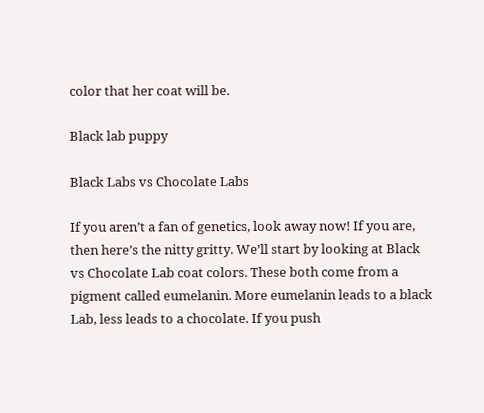color that her coat will be.

Black lab puppy

Black Labs vs Chocolate Labs

If you aren’t a fan of genetics, look away now! If you are, then here’s the nitty gritty. We’ll start by looking at Black vs Chocolate Lab coat colors. These both come from a pigment called eumelanin. More eumelanin leads to a black Lab, less leads to a chocolate. If you push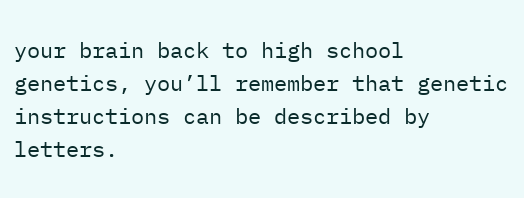your brain back to high school genetics, you’ll remember that genetic instructions can be described by letters.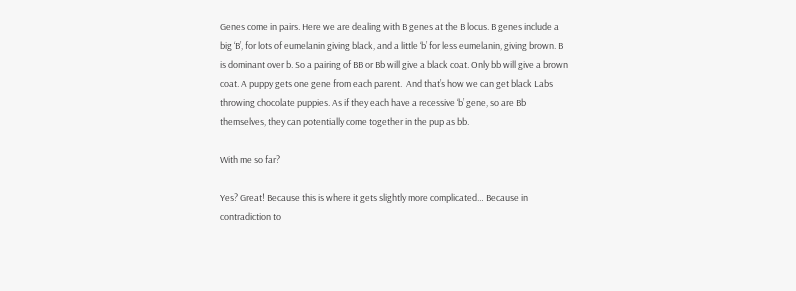Genes come in pairs. Here we are dealing with B genes at the B locus. B genes include a big ‘B’, for lots of eumelanin giving black, and a little ‘b’ for less eumelanin, giving brown. B is dominant over b. So a pairing of BB or Bb will give a black coat. Only bb will give a brown coat. A puppy gets one gene from each parent.  And that’s how we can get black Labs throwing chocolate puppies. As if they each have a recessive ‘b’ gene, so are Bb themselves, they can potentially come together in the pup as bb.

With me so far?

Yes? Great! Because this is where it gets slightly more complicated… Because in contradiction to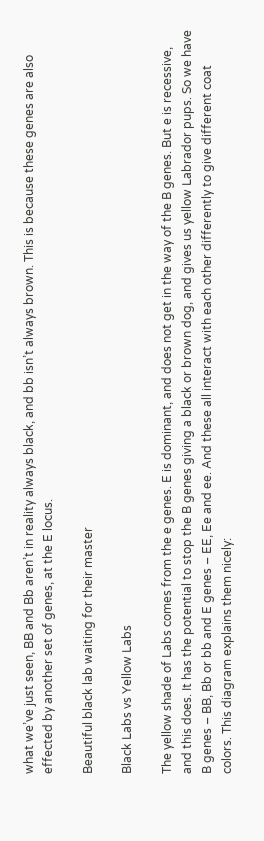what we’ve just seen, BB and Bb aren’t in reality always black, and bb isn’t always brown. This is because these genes are also effected by another set of genes, at the E locus.

Beautiful black lab waiting for their master

Black Labs vs Yellow Labs

The yellow shade of Labs comes from the e genes. E is dominant, and does not get in the way of the B genes. But e is recessive, and this does. It has the potential to stop the B genes giving a black or brown dog, and gives us yellow Labrador pups. So we have B genes – BB, Bb or bb and E genes – EE, Ee and ee. And these all interact with each other differently to give different coat colors. This diagram explains them nicely: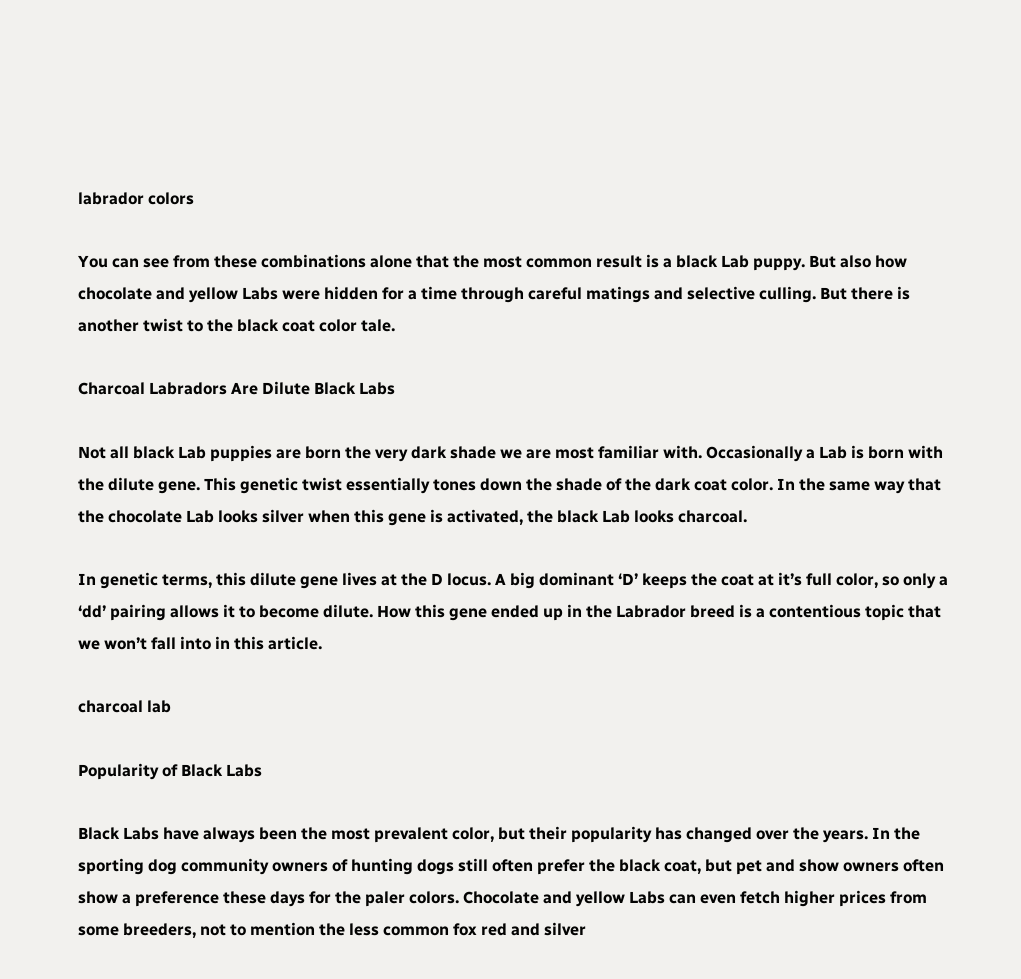labrador colors

You can see from these combinations alone that the most common result is a black Lab puppy. But also how chocolate and yellow Labs were hidden for a time through careful matings and selective culling. But there is another twist to the black coat color tale.

Charcoal Labradors Are Dilute Black Labs

Not all black Lab puppies are born the very dark shade we are most familiar with. Occasionally a Lab is born with the dilute gene. This genetic twist essentially tones down the shade of the dark coat color. In the same way that the chocolate Lab looks silver when this gene is activated, the black Lab looks charcoal.

In genetic terms, this dilute gene lives at the D locus. A big dominant ‘D’ keeps the coat at it’s full color, so only a ‘dd’ pairing allows it to become dilute. How this gene ended up in the Labrador breed is a contentious topic that we won’t fall into in this article.

charcoal lab

Popularity of Black Labs

Black Labs have always been the most prevalent color, but their popularity has changed over the years. In the sporting dog community owners of hunting dogs still often prefer the black coat, but pet and show owners often show a preference these days for the paler colors. Chocolate and yellow Labs can even fetch higher prices from some breeders, not to mention the less common fox red and silver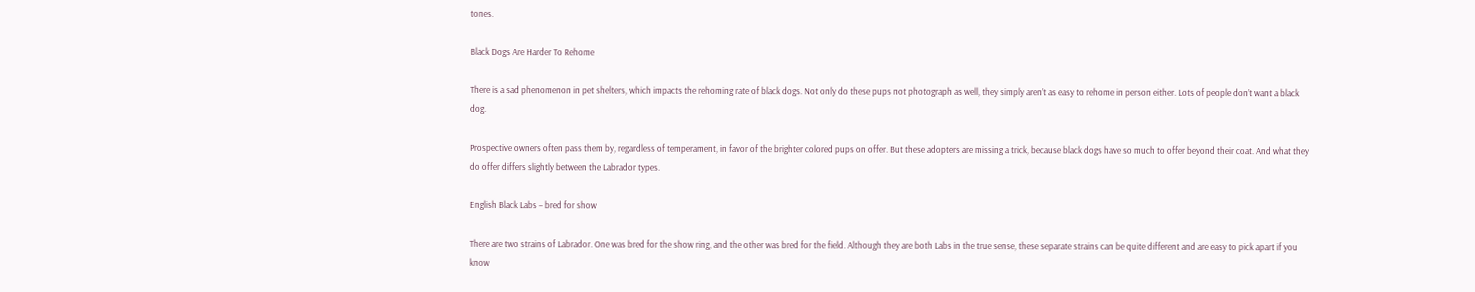tones.

Black Dogs Are Harder To Rehome

There is a sad phenomenon in pet shelters, which impacts the rehoming rate of black dogs. Not only do these pups not photograph as well, they simply aren’t as easy to rehome in person either. Lots of people don’t want a black dog.

Prospective owners often pass them by, regardless of temperament, in favor of the brighter colored pups on offer. But these adopters are missing a trick, because black dogs have so much to offer beyond their coat. And what they do offer differs slightly between the Labrador types.

English Black Labs – bred for show

There are two strains of Labrador. One was bred for the show ring, and the other was bred for the field. Although they are both Labs in the true sense, these separate strains can be quite different and are easy to pick apart if you know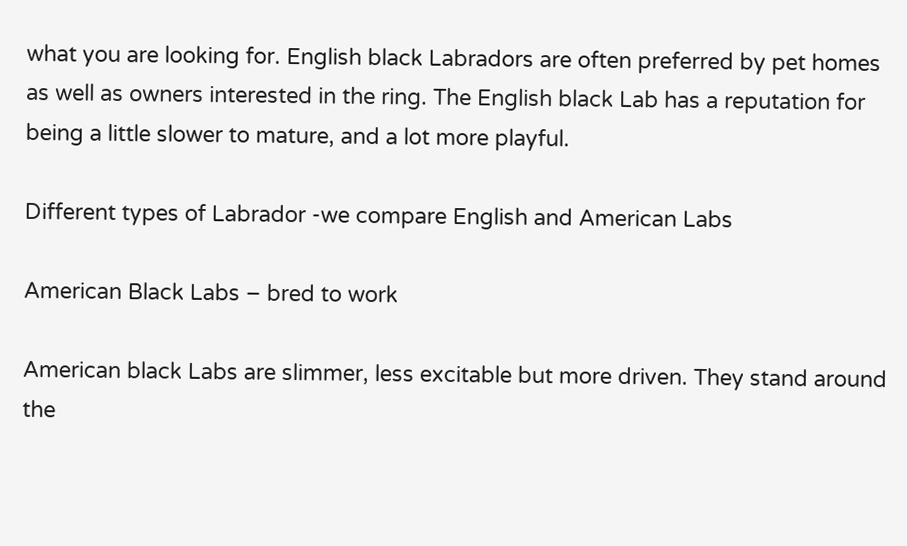what you are looking for. English black Labradors are often preferred by pet homes as well as owners interested in the ring. The English black Lab has a reputation for being a little slower to mature, and a lot more playful.

Different types of Labrador -we compare English and American Labs

American Black Labs – bred to work

American black Labs are slimmer, less excitable but more driven. They stand around the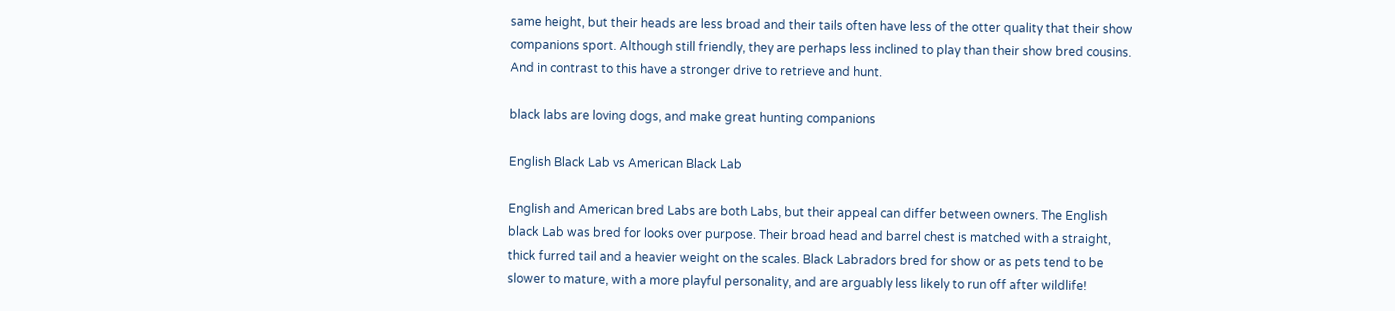same height, but their heads are less broad and their tails often have less of the otter quality that their show companions sport. Although still friendly, they are perhaps less inclined to play than their show bred cousins. And in contrast to this have a stronger drive to retrieve and hunt.

black labs are loving dogs, and make great hunting companions

English Black Lab vs American Black Lab

English and American bred Labs are both Labs, but their appeal can differ between owners. The English black Lab was bred for looks over purpose. Their broad head and barrel chest is matched with a straight, thick furred tail and a heavier weight on the scales. Black Labradors bred for show or as pets tend to be slower to mature, with a more playful personality, and are arguably less likely to run off after wildlife!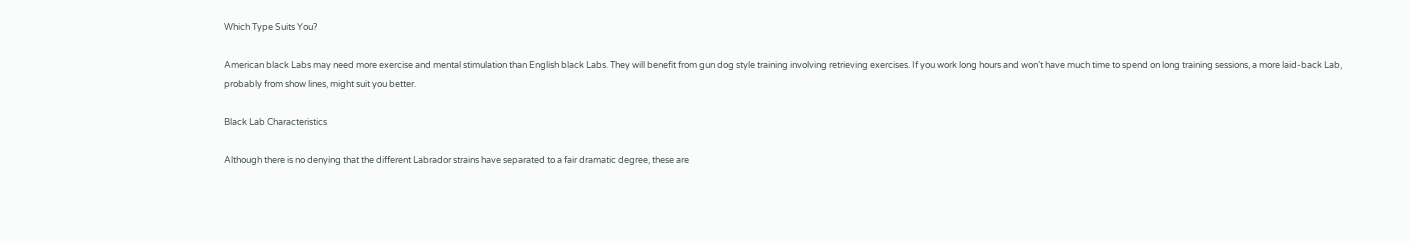Which Type Suits You?

American black Labs may need more exercise and mental stimulation than English black Labs. They will benefit from gun dog style training involving retrieving exercises. If you work long hours and won’t have much time to spend on long training sessions, a more laid-back Lab, probably from show lines, might suit you better.

Black Lab Characteristics

Although there is no denying that the different Labrador strains have separated to a fair dramatic degree, these are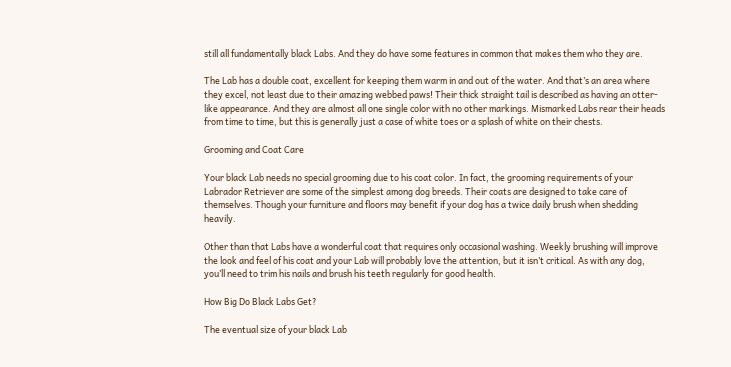still all fundamentally black Labs. And they do have some features in common that makes them who they are.

The Lab has a double coat, excellent for keeping them warm in and out of the water. And that’s an area where they excel, not least due to their amazing webbed paws! Their thick straight tail is described as having an otter-like appearance. And they are almost all one single color with no other markings. Mismarked Labs rear their heads from time to time, but this is generally just a case of white toes or a splash of white on their chests.

Grooming and Coat Care

Your black Lab needs no special grooming due to his coat color. In fact, the grooming requirements of your Labrador Retriever are some of the simplest among dog breeds. Their coats are designed to take care of themselves. Though your furniture and floors may benefit if your dog has a twice daily brush when shedding heavily.

Other than that Labs have a wonderful coat that requires only occasional washing. Weekly brushing will improve the look and feel of his coat and your Lab will probably love the attention, but it isn’t critical. As with any dog, you’ll need to trim his nails and brush his teeth regularly for good health.

How Big Do Black Labs Get?

The eventual size of your black Lab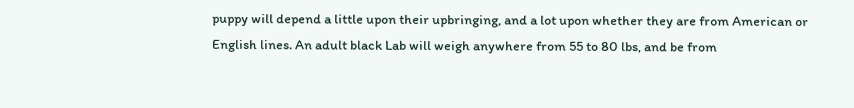puppy will depend a little upon their upbringing, and a lot upon whether they are from American or English lines. An adult black Lab will weigh anywhere from 55 to 80 lbs, and be from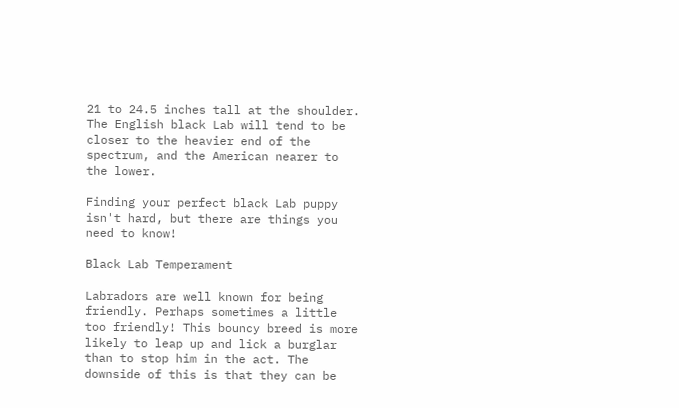21 to 24.5 inches tall at the shoulder. The English black Lab will tend to be closer to the heavier end of the spectrum, and the American nearer to the lower.

Finding your perfect black Lab puppy isn't hard, but there are things you need to know!

Black Lab Temperament

Labradors are well known for being friendly. Perhaps sometimes a little too friendly! This bouncy breed is more likely to leap up and lick a burglar than to stop him in the act. The downside of this is that they can be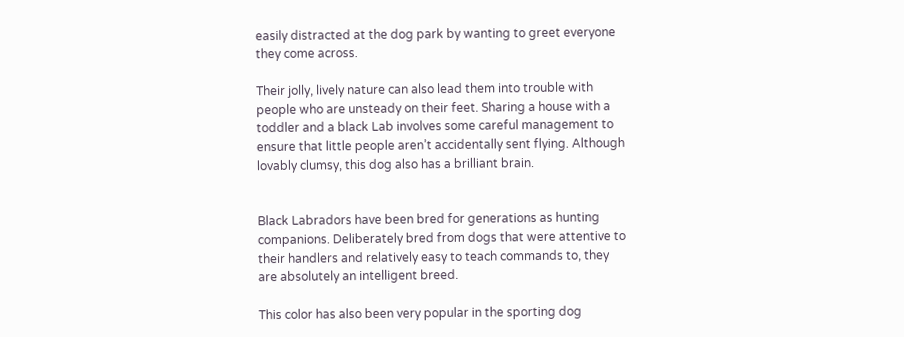easily distracted at the dog park by wanting to greet everyone they come across.

Their jolly, lively nature can also lead them into trouble with people who are unsteady on their feet. Sharing a house with a toddler and a black Lab involves some careful management to ensure that little people aren’t accidentally sent flying. Although lovably clumsy, this dog also has a brilliant brain.


Black Labradors have been bred for generations as hunting companions. Deliberately bred from dogs that were attentive to their handlers and relatively easy to teach commands to, they are absolutely an intelligent breed.

This color has also been very popular in the sporting dog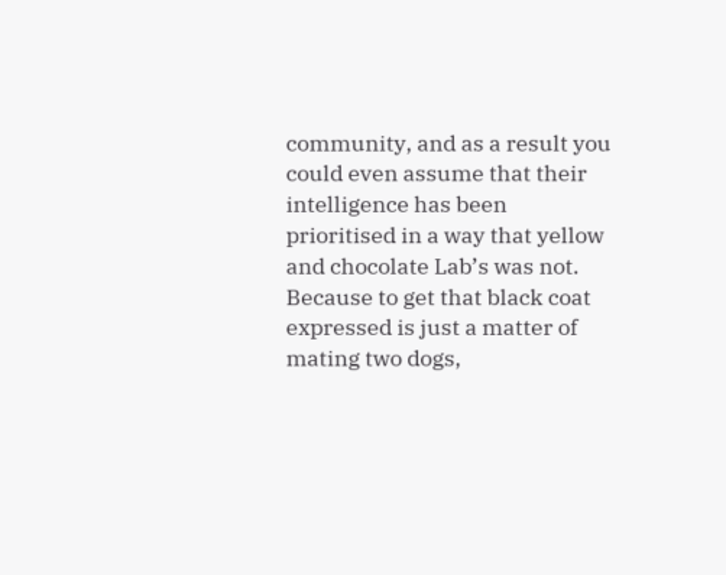community, and as a result you could even assume that their intelligence has been prioritised in a way that yellow and chocolate Lab’s was not. Because to get that black coat expressed is just a matter of mating two dogs,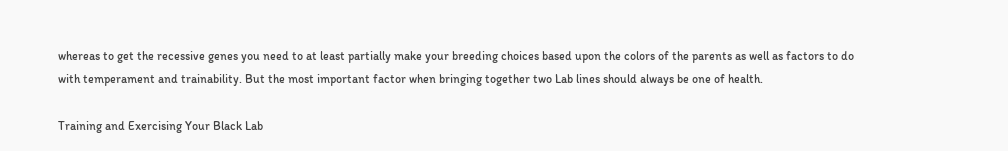whereas to get the recessive genes you need to at least partially make your breeding choices based upon the colors of the parents as well as factors to do with temperament and trainability. But the most important factor when bringing together two Lab lines should always be one of health.

Training and Exercising Your Black Lab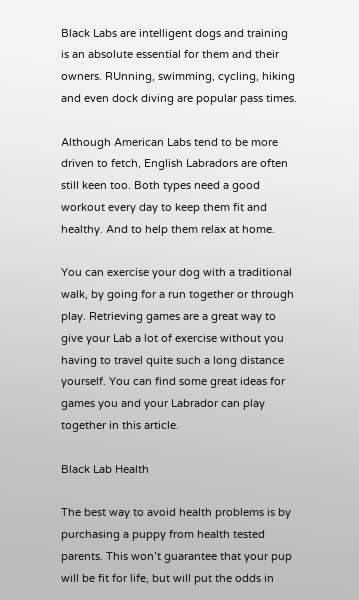Black Labs are intelligent dogs and training is an absolute essential for them and their owners. RUnning, swimming, cycling, hiking and even dock diving are popular pass times.

Although American Labs tend to be more driven to fetch, English Labradors are often still keen too. Both types need a good workout every day to keep them fit and healthy. And to help them relax at home.

You can exercise your dog with a traditional walk, by going for a run together or through play. Retrieving games are a great way to give your Lab a lot of exercise without you having to travel quite such a long distance yourself. You can find some great ideas for games you and your Labrador can play together in this article.

Black Lab Health

The best way to avoid health problems is by purchasing a puppy from health tested parents. This won’t guarantee that your pup will be fit for life, but will put the odds in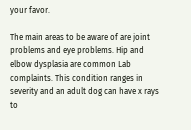your favor.

The main areas to be aware of are joint problems and eye problems. Hip and elbow dysplasia are common Lab complaints. This condition ranges in severity and an adult dog can have x rays to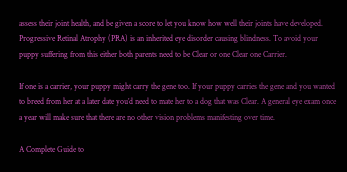assess their joint health, and be given a score to let you know how well their joints have developed. Progressive Retinal Atrophy (PRA) is an inherited eye disorder causing blindness. To avoid your puppy suffering from this either both parents need to be Clear or one Clear one Carrier.

If one is a carrier, your puppy might carry the gene too. If your puppy carries the gene and you wanted to breed from her at a later date you’d need to mate her to a dog that was Clear. A general eye exam once a year will make sure that there are no other vision problems manifesting over time.

A Complete Guide to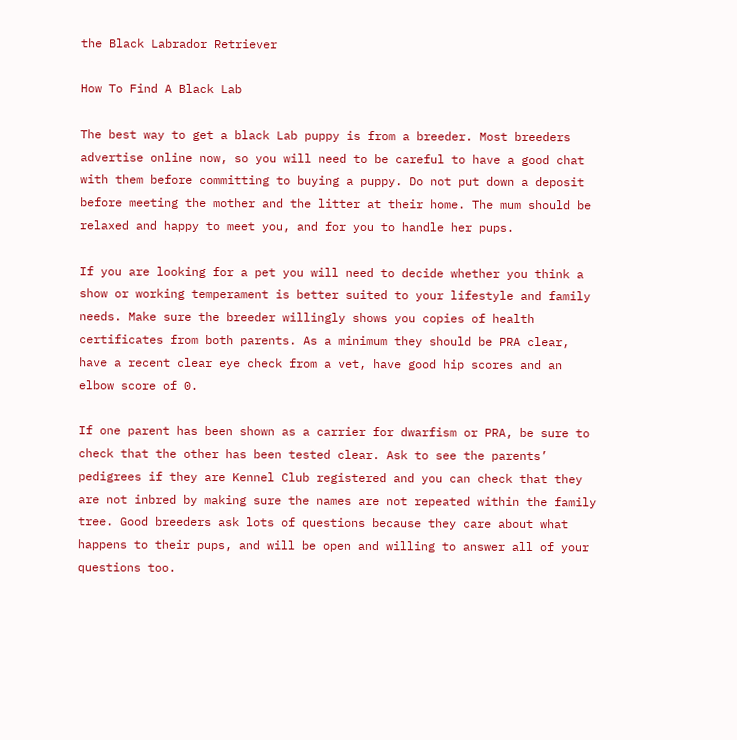the Black Labrador Retriever

How To Find A Black Lab

The best way to get a black Lab puppy is from a breeder. Most breeders advertise online now, so you will need to be careful to have a good chat with them before committing to buying a puppy. Do not put down a deposit before meeting the mother and the litter at their home. The mum should be relaxed and happy to meet you, and for you to handle her pups.

If you are looking for a pet you will need to decide whether you think a show or working temperament is better suited to your lifestyle and family needs. Make sure the breeder willingly shows you copies of health certificates from both parents. As a minimum they should be PRA clear, have a recent clear eye check from a vet, have good hip scores and an elbow score of 0.

If one parent has been shown as a carrier for dwarfism or PRA, be sure to check that the other has been tested clear. Ask to see the parents’ pedigrees if they are Kennel Club registered and you can check that they are not inbred by making sure the names are not repeated within the family tree. Good breeders ask lots of questions because they care about what happens to their pups, and will be open and willing to answer all of your questions too.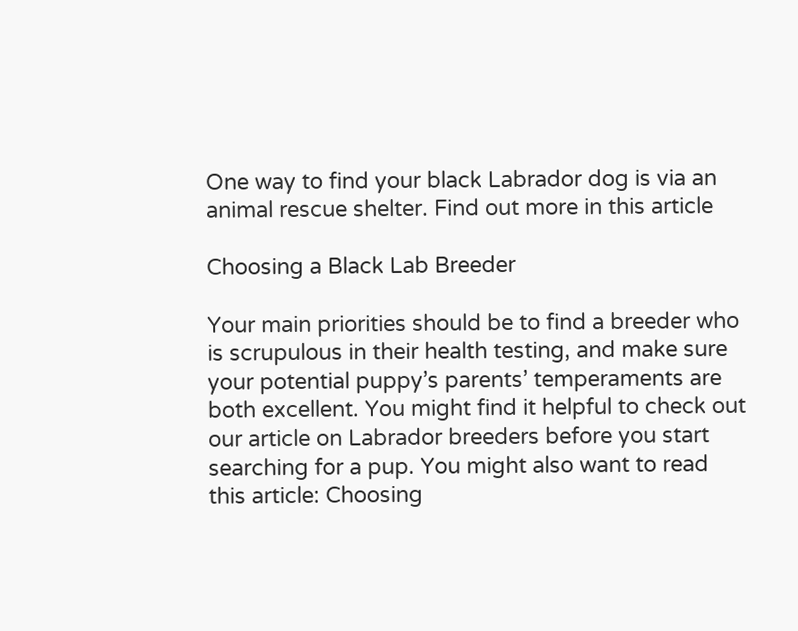One way to find your black Labrador dog is via an animal rescue shelter. Find out more in this article

Choosing a Black Lab Breeder

Your main priorities should be to find a breeder who is scrupulous in their health testing, and make sure your potential puppy’s parents’ temperaments are both excellent. You might find it helpful to check out our article on Labrador breeders before you start searching for a pup. You might also want to read this article: Choosing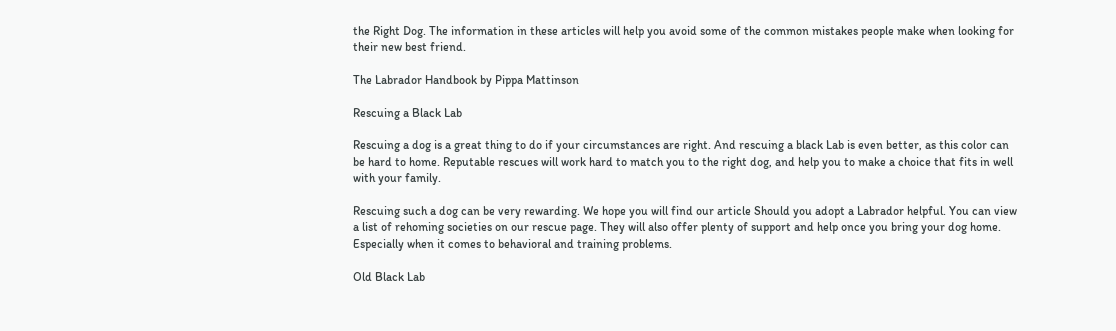the Right Dog. The information in these articles will help you avoid some of the common mistakes people make when looking for their new best friend.

The Labrador Handbook by Pippa Mattinson

Rescuing a Black Lab

Rescuing a dog is a great thing to do if your circumstances are right. And rescuing a black Lab is even better, as this color can be hard to home. Reputable rescues will work hard to match you to the right dog, and help you to make a choice that fits in well with your family.

Rescuing such a dog can be very rewarding. We hope you will find our article Should you adopt a Labrador helpful. You can view a list of rehoming societies on our rescue page. They will also offer plenty of support and help once you bring your dog home. Especially when it comes to behavioral and training problems.

Old Black Lab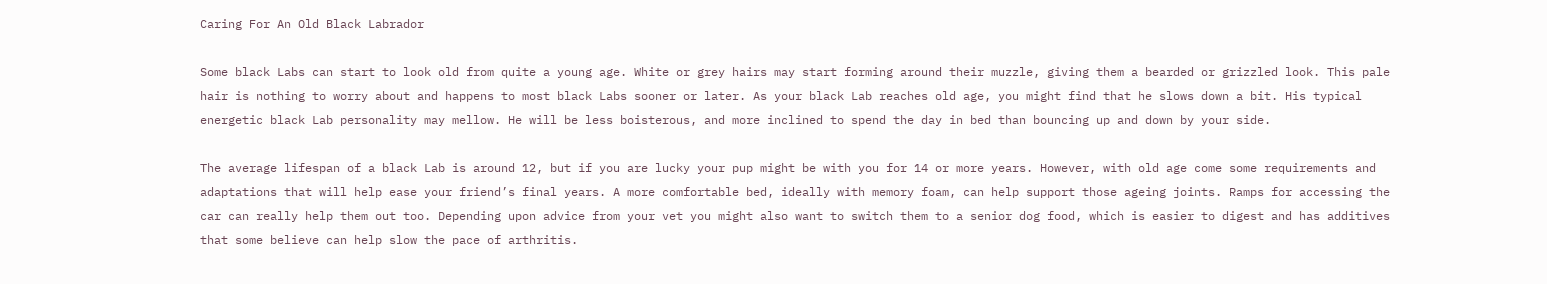Caring For An Old Black Labrador

Some black Labs can start to look old from quite a young age. White or grey hairs may start forming around their muzzle, giving them a bearded or grizzled look. This pale hair is nothing to worry about and happens to most black Labs sooner or later. As your black Lab reaches old age, you might find that he slows down a bit. His typical energetic black Lab personality may mellow. He will be less boisterous, and more inclined to spend the day in bed than bouncing up and down by your side.

The average lifespan of a black Lab is around 12, but if you are lucky your pup might be with you for 14 or more years. However, with old age come some requirements and adaptations that will help ease your friend’s final years. A more comfortable bed, ideally with memory foam, can help support those ageing joints. Ramps for accessing the car can really help them out too. Depending upon advice from your vet you might also want to switch them to a senior dog food, which is easier to digest and has additives that some believe can help slow the pace of arthritis.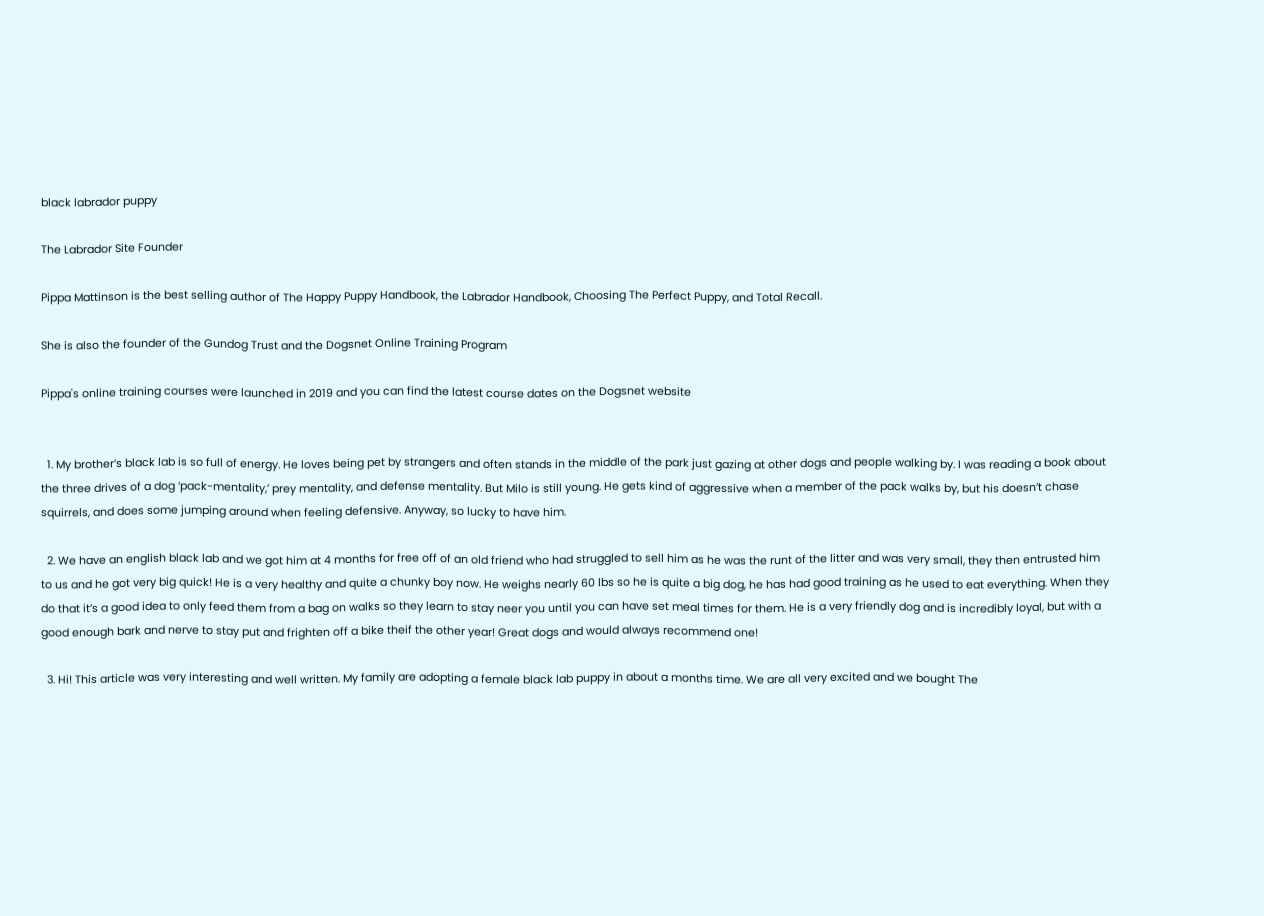black labrador puppy

The Labrador Site Founder

Pippa Mattinson is the best selling author of The Happy Puppy Handbook, the Labrador Handbook, Choosing The Perfect Puppy, and Total Recall.

She is also the founder of the Gundog Trust and the Dogsnet Online Training Program

Pippa's online training courses were launched in 2019 and you can find the latest course dates on the Dogsnet website


  1. My brother’s black lab is so full of energy. He loves being pet by strangers and often stands in the middle of the park just gazing at other dogs and people walking by. I was reading a book about the three drives of a dog ‘pack-mentality,’ prey mentality, and defense mentality. But Milo is still young. He gets kind of aggressive when a member of the pack walks by, but his doesn’t chase squirrels, and does some jumping around when feeling defensive. Anyway, so lucky to have him.

  2. We have an english black lab and we got him at 4 months for free off of an old friend who had struggled to sell him as he was the runt of the litter and was very small, they then entrusted him to us and he got very big quick! He is a very healthy and quite a chunky boy now. He weighs nearly 60 lbs so he is quite a big dog, he has had good training as he used to eat everything. When they do that it’s a good idea to only feed them from a bag on walks so they learn to stay neer you until you can have set meal times for them. He is a very friendly dog and is incredibly loyal, but with a good enough bark and nerve to stay put and frighten off a bike theif the other year! Great dogs and would always recommend one!

  3. Hi! This article was very interesting and well written. My family are adopting a female black lab puppy in about a months time. We are all very excited and we bought The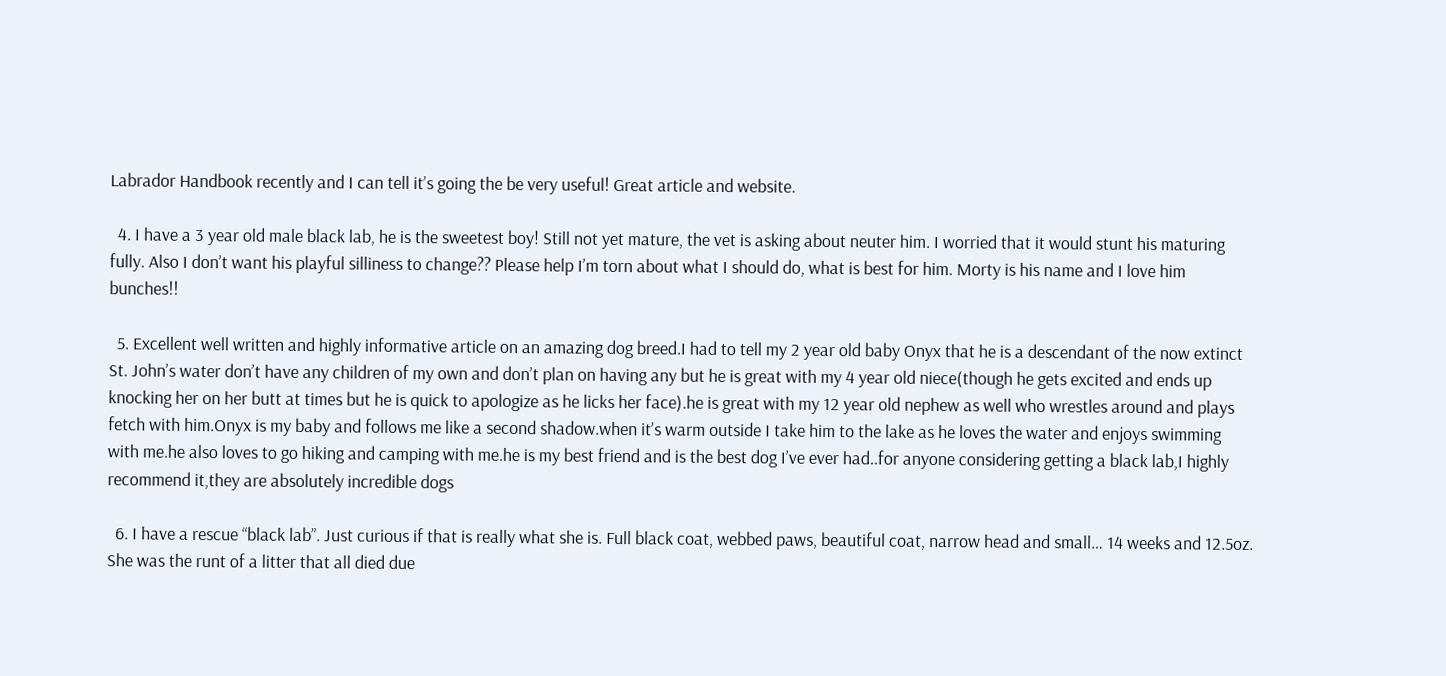Labrador Handbook recently and I can tell it’s going the be very useful! Great article and website.

  4. I have a 3 year old male black lab, he is the sweetest boy! Still not yet mature, the vet is asking about neuter him. I worried that it would stunt his maturing fully. Also I don’t want his playful silliness to change?? Please help I’m torn about what I should do, what is best for him. Morty is his name and I love him bunches!!

  5. Excellent well written and highly informative article on an amazing dog breed.I had to tell my 2 year old baby Onyx that he is a descendant of the now extinct St. John’s water don’t have any children of my own and don’t plan on having any but he is great with my 4 year old niece(though he gets excited and ends up knocking her on her butt at times but he is quick to apologize as he licks her face).he is great with my 12 year old nephew as well who wrestles around and plays fetch with him.Onyx is my baby and follows me like a second shadow.when it’s warm outside I take him to the lake as he loves the water and enjoys swimming with me.he also loves to go hiking and camping with me.he is my best friend and is the best dog I’ve ever had..for anyone considering getting a black lab,I highly recommend it,they are absolutely incredible dogs

  6. I have a rescue “black lab”. Just curious if that is really what she is. Full black coat, webbed paws, beautiful coat, narrow head and small… 14 weeks and 12.5oz. She was the runt of a litter that all died due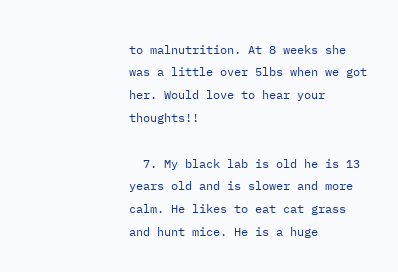to malnutrition. At 8 weeks she was a little over 5lbs when we got her. Would love to hear your thoughts!!

  7. My black lab is old he is 13 years old and is slower and more calm. He likes to eat cat grass and hunt mice. He is a huge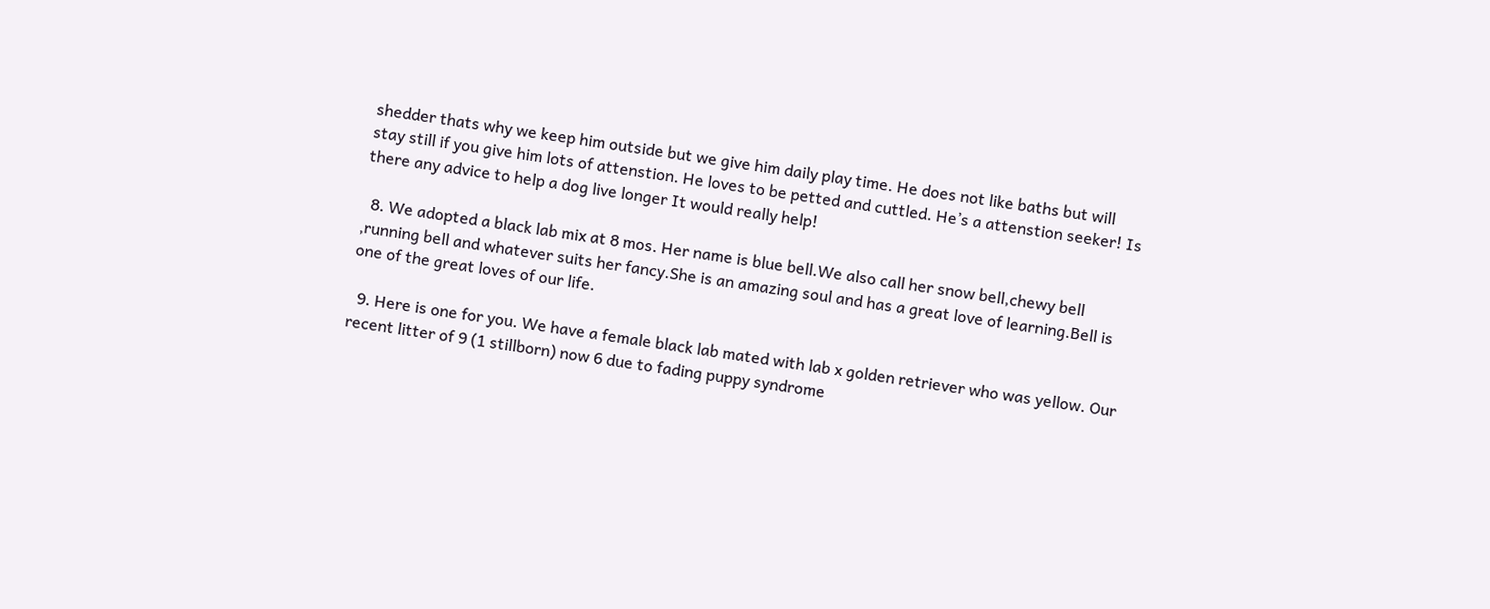shedder thats why we keep him outside but we give him daily play time. He does not like baths but will stay still if you give him lots of attenstion. He loves to be petted and cuttled. He’s a attenstion seeker! Is there any advice to help a dog live longer It would really help!

  8. We adopted a black lab mix at 8 mos. Her name is blue bell.We also call her snow bell,chewy bell ,running bell and whatever suits her fancy.She is an amazing soul and has a great love of learning.Bell is one of the great loves of our life.

  9. Here is one for you. We have a female black lab mated with lab x golden retriever who was yellow. Our recent litter of 9 (1 stillborn) now 6 due to fading puppy syndrome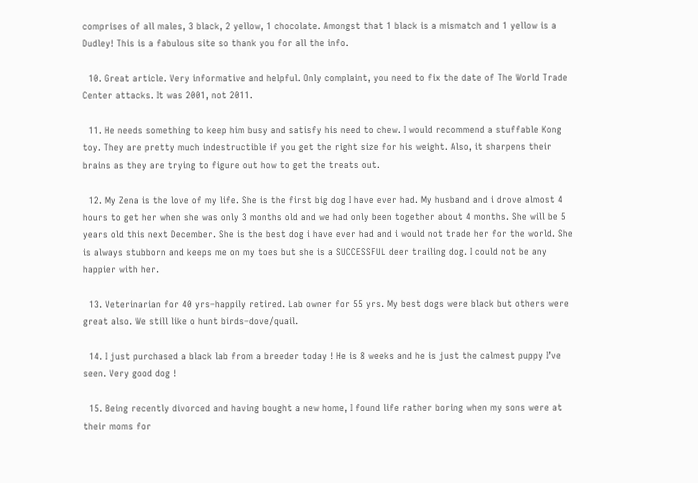comprises of all males, 3 black, 2 yellow, 1 chocolate. Amongst that 1 black is a mismatch and 1 yellow is a Dudley! This is a fabulous site so thank you for all the info.

  10. Great article. Very informative and helpful. Only complaint, you need to fix the date of The World Trade Center attacks. It was 2001, not 2011.

  11. He needs something to keep him busy and satisfy his need to chew. I would recommend a stuffable Kong toy. They are pretty much indestructible if you get the right size for his weight. Also, it sharpens their brains as they are trying to figure out how to get the treats out.

  12. My Zena is the love of my life. She is the first big dog I have ever had. My husband and i drove almost 4 hours to get her when she was only 3 months old and we had only been together about 4 months. She will be 5 years old this next December. She is the best dog i have ever had and i would not trade her for the world. She is always stubborn and keeps me on my toes but she is a SUCCESSFUL deer trailing dog. I could not be any happier with her.

  13. Veterinarian for 40 yrs–happily retired. Lab owner for 55 yrs. My best dogs were black but others were great also. We still like o hunt birds–dove/quail.

  14. I just purchased a black lab from a breeder today ! He is 8 weeks and he is just the calmest puppy I’ve seen. Very good dog !

  15. Being recently divorced and having bought a new home, I found life rather boring when my sons were at their moms for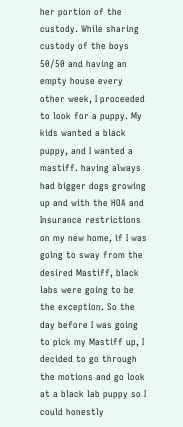her portion of the custody. While sharing custody of the boys 50/50 and having an empty house every other week, I proceeded to look for a puppy. My kids wanted a black puppy, and I wanted a mastiff. having always had bigger dogs growing up and with the HOA and Insurance restrictions on my new home, if I was going to sway from the desired Mastiff, black labs were going to be the exception. So the day before I was going to pick my Mastiff up, I decided to go through the motions and go look at a black lab puppy so I could honestly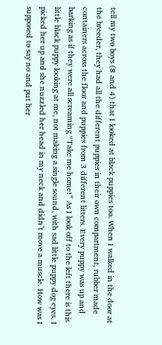tell my two boys (8 and 4) that I looked at black puppies too. When I walked in the door at the breeder, they had all the different puppies in their own compartment, rubber made containers across the floor and puppies from 3 different litters. Every puppy was up and barking as if they were all screaming “Take me home!” As I look off to the left there is this little black puppy looking at me, not making a single sound, with sad little puppy dog eyes. I picked her up and she nuzzled her head in my neck and didn’t move a muscle. How was I supposed to say no and put her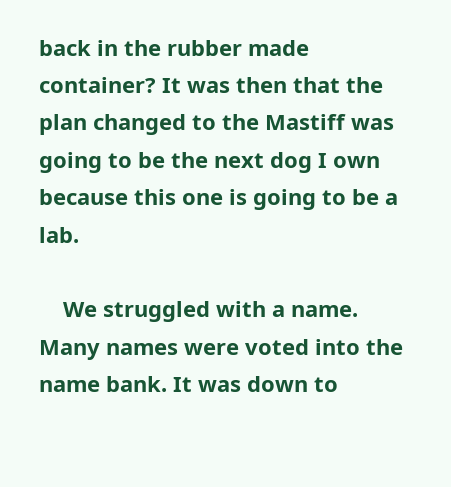back in the rubber made container? It was then that the plan changed to the Mastiff was going to be the next dog I own because this one is going to be a lab.

    We struggled with a name. Many names were voted into the name bank. It was down to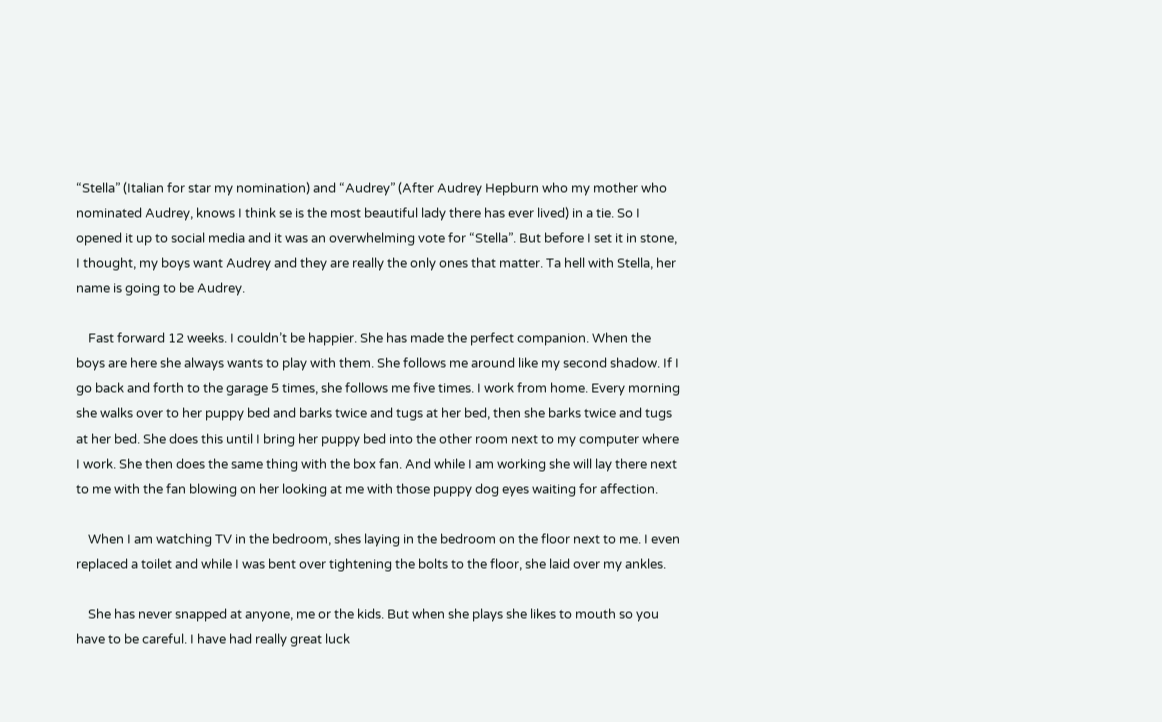“Stella” (Italian for star my nomination) and “Audrey” (After Audrey Hepburn who my mother who nominated Audrey, knows I think se is the most beautiful lady there has ever lived) in a tie. So I opened it up to social media and it was an overwhelming vote for “Stella”. But before I set it in stone, I thought, my boys want Audrey and they are really the only ones that matter. Ta hell with Stella, her name is going to be Audrey.

    Fast forward 12 weeks. I couldn’t be happier. She has made the perfect companion. When the boys are here she always wants to play with them. She follows me around like my second shadow. If I go back and forth to the garage 5 times, she follows me five times. I work from home. Every morning she walks over to her puppy bed and barks twice and tugs at her bed, then she barks twice and tugs at her bed. She does this until I bring her puppy bed into the other room next to my computer where I work. She then does the same thing with the box fan. And while I am working she will lay there next to me with the fan blowing on her looking at me with those puppy dog eyes waiting for affection.

    When I am watching TV in the bedroom, shes laying in the bedroom on the floor next to me. I even replaced a toilet and while I was bent over tightening the bolts to the floor, she laid over my ankles.

    She has never snapped at anyone, me or the kids. But when she plays she likes to mouth so you have to be careful. I have had really great luck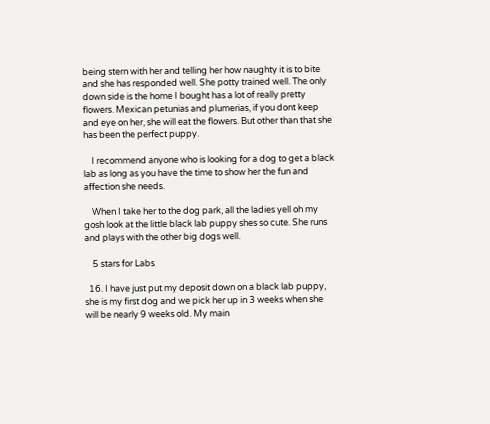being stern with her and telling her how naughty it is to bite and she has responded well. She potty trained well. The only down side is the home I bought has a lot of really pretty flowers. Mexican petunias and plumerias, if you dont keep and eye on her, she will eat the flowers. But other than that she has been the perfect puppy.

    I recommend anyone who is looking for a dog to get a black lab as long as you have the time to show her the fun and affection she needs.

    When I take her to the dog park, all the ladies yell oh my gosh look at the little black lab puppy shes so cute. She runs and plays with the other big dogs well.

    5 stars for Labs

  16. I have just put my deposit down on a black lab puppy, she is my first dog and we pick her up in 3 weeks when she will be nearly 9 weeks old. My main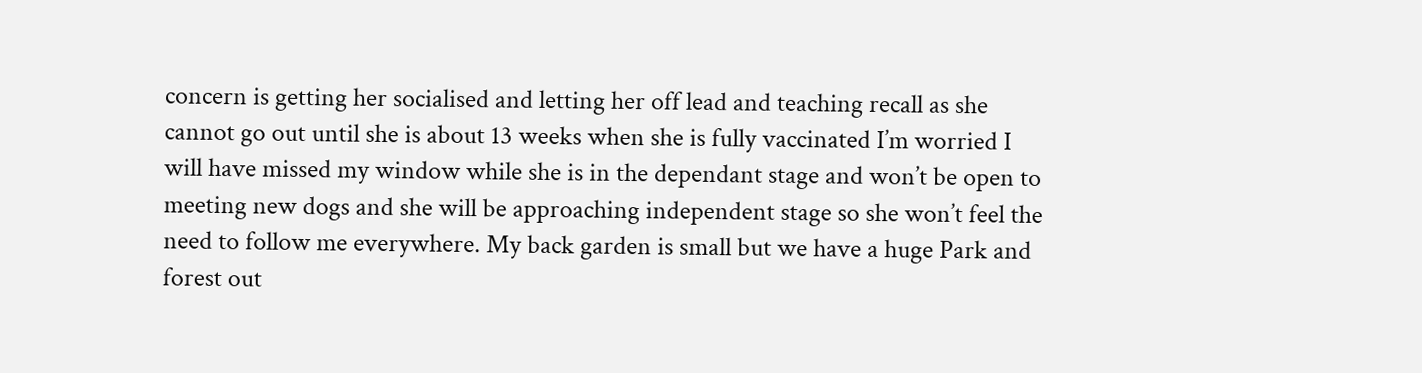concern is getting her socialised and letting her off lead and teaching recall as she cannot go out until she is about 13 weeks when she is fully vaccinated I’m worried I will have missed my window while she is in the dependant stage and won’t be open to meeting new dogs and she will be approaching independent stage so she won’t feel the need to follow me everywhere. My back garden is small but we have a huge Park and forest out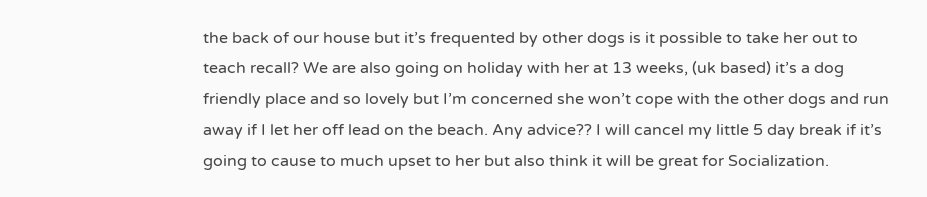the back of our house but it’s frequented by other dogs is it possible to take her out to teach recall? We are also going on holiday with her at 13 weeks, (uk based) it’s a dog friendly place and so lovely but I’m concerned she won’t cope with the other dogs and run away if I let her off lead on the beach. Any advice?? I will cancel my little 5 day break if it’s going to cause to much upset to her but also think it will be great for Socialization.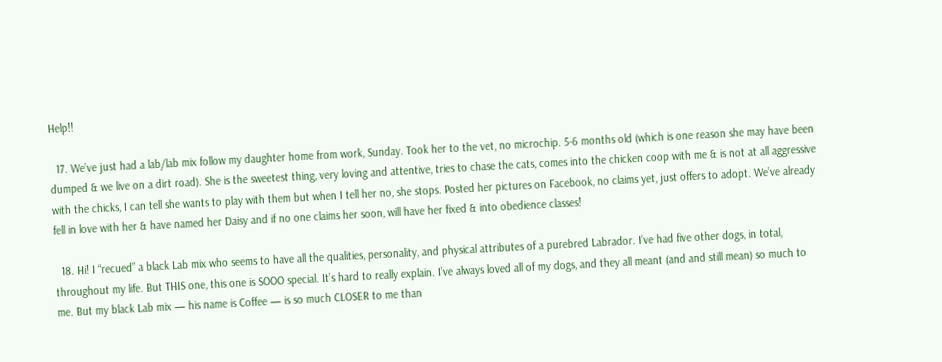Help!!

  17. We’ve just had a lab/lab mix follow my daughter home from work, Sunday. Took her to the vet, no microchip. 5-6 months old (which is one reason she may have been dumped & we live on a dirt road). She is the sweetest thing, very loving and attentive, tries to chase the cats, comes into the chicken coop with me & is not at all aggressive with the chicks, I can tell she wants to play with them but when I tell her no, she stops. Posted her pictures on Facebook, no claims yet, just offers to adopt. We’ve already fell in love with her & have named her Daisy and if no one claims her soon, will have her fixed & into obedience classes!

  18. Hi! I “recued” a black Lab mix who seems to have all the qualities, personality, and physical attributes of a purebred Labrador. I’ve had five other dogs, in total, throughout my life. But THIS one, this one is SOOO special. It’s hard to really explain. I’ve always loved all of my dogs, and they all meant (and and still mean) so much to me. But my black Lab mix — his name is Coffee — is so much CLOSER to me than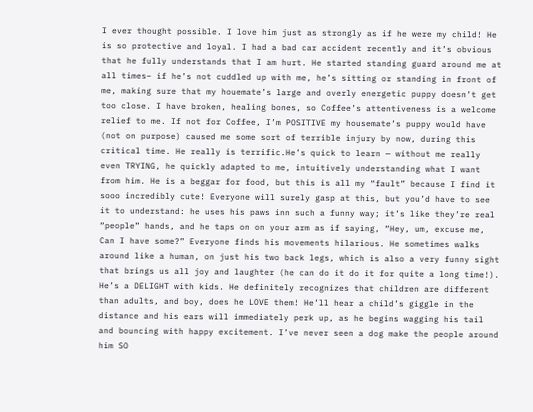I ever thought possible. I love him just as strongly as if he were my child! He is so protective and loyal. I had a bad car accident recently and it’s obvious that he fully understands that I am hurt. He started standing guard around me at all times– if he’s not cuddled up with me, he’s sitting or standing in front of me, making sure that my houemate’s large and overly energetic puppy doesn’t get too close. I have broken, healing bones, so Coffee’s attentiveness is a welcome relief to me. If not for Coffee, I’m POSITIVE my housemate’s puppy would have (not on purpose) caused me some sort of terrible injury by now, during this critical time. He really is terrific.He’s quick to learn — without me really even TRYING, he quickly adapted to me, intuitively understanding what I want from him. He is a beggar for food, but this is all my “fault” because I find it sooo incredibly cute! Everyone will surely gasp at this, but you’d have to see it to understand: he uses his paws inn such a funny way; it’s like they’re real “people” hands, and he taps on on your arm as if saying, “Hey, um, excuse me, Can I have some?” Everyone finds his movements hilarious. He sometimes walks around like a human, on just his two back legs, which is also a very funny sight that brings us all joy and laughter (he can do it do it for quite a long time!). He’s a DELIGHT with kids. He definitely recognizes that children are different than adults, and boy, does he LOVE them! He’ll hear a child’s giggle in the distance and his ears will immediately perk up, as he begins wagging his tail and bouncing with happy excitement. I’ve never seen a dog make the people around him SO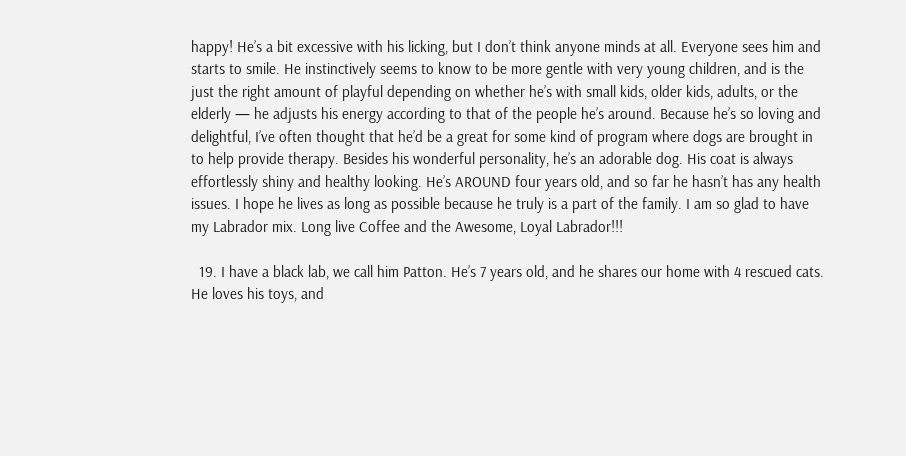happy! He’s a bit excessive with his licking, but I don’t think anyone minds at all. Everyone sees him and starts to smile. He instinctively seems to know to be more gentle with very young children, and is the just the right amount of playful depending on whether he’s with small kids, older kids, adults, or the elderly — he adjusts his energy according to that of the people he’s around. Because he’s so loving and delightful, I’ve often thought that he’d be a great for some kind of program where dogs are brought in to help provide therapy. Besides his wonderful personality, he’s an adorable dog. His coat is always effortlessly shiny and healthy looking. He’s AROUND four years old, and so far he hasn’t has any health issues. I hope he lives as long as possible because he truly is a part of the family. I am so glad to have my Labrador mix. Long live Coffee and the Awesome, Loyal Labrador!!!

  19. I have a black lab, we call him Patton. He’s 7 years old, and he shares our home with 4 rescued cats. He loves his toys, and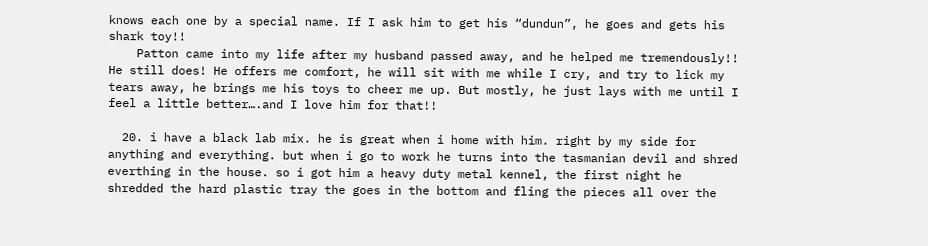knows each one by a special name. If I ask him to get his “dundun”, he goes and gets his shark toy!!
    Patton came into my life after my husband passed away, and he helped me tremendously!! He still does! He offers me comfort, he will sit with me while I cry, and try to lick my tears away, he brings me his toys to cheer me up. But mostly, he just lays with me until I feel a little better….and I love him for that!!

  20. i have a black lab mix. he is great when i home with him. right by my side for anything and everything. but when i go to work he turns into the tasmanian devil and shred everthing in the house. so i got him a heavy duty metal kennel, the first night he shredded the hard plastic tray the goes in the bottom and fling the pieces all over the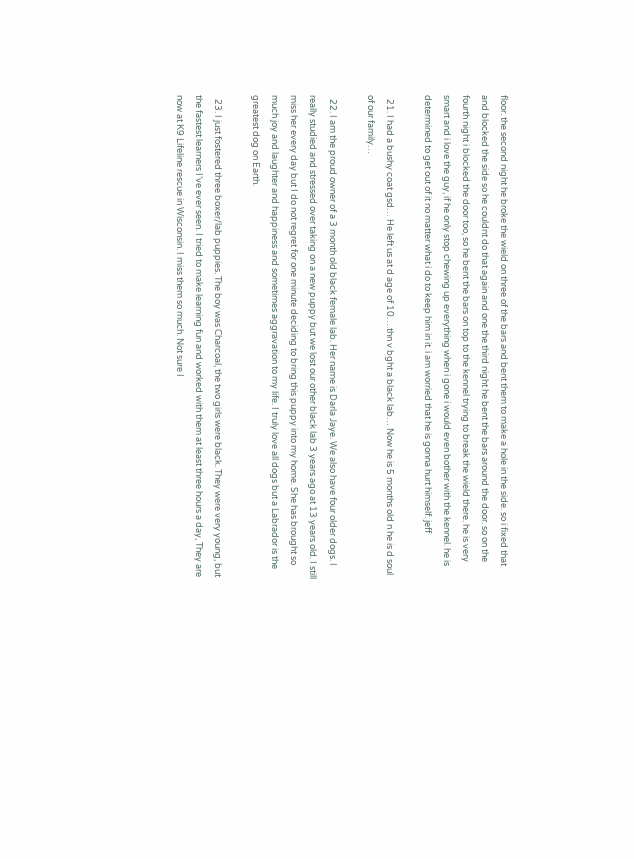floor. the second night he broke the wield on three of the bars and bent them to make a hole in the side. so i fixed that and blocked the side so he couldnt do that again and one the third night he bent the bars around the door. so on the fourth night i blocked the door too, so he bent the bars on top to the kennel trying to break the wield there. he is very smart and i love the guy, if he only stop chewing up everything when i gone i would even bother with the kennel. he is determined to get out of it no matter what i do to keep him in it. i am worried that he is gonna hurt himself. jeff

  21. I had a bushy coat gsd… He left us at d age of 10….thn v bght a black lab… Now he is 5 months old n he is d soul of our family…

  22. I am the proud owner of a 3 month old black female lab. Her name is Darla Jaye. We also have four older dogs. I really studied and stressed over taking on a new puppy but we lost our other black lab 3 years ago at 13 years old. I still miss her every day but I do not regret for one minute deciding to bring this puppy into my home. She has brought so much joy and laughter and happiness and sometimes aggravation to my life. I truly love all dogs but a Labrador is the greatest dog on Earth.

  23. I just fostered three boxer/lab puppies. The boy was Charcoal, the two girls were black. They were very young, but the fastest learners I’ve ever seen. I tried to make learning fun and worked with them at least three hours a day, They are now at K9 Lifeline rescue in Wisconsin. I miss them so much. Not sure I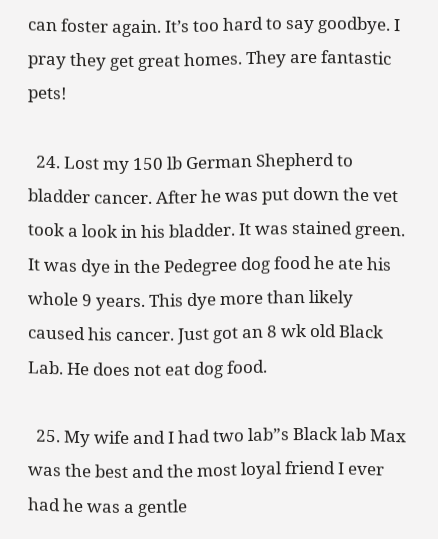can foster again. It’s too hard to say goodbye. I pray they get great homes. They are fantastic pets!

  24. Lost my 150 lb German Shepherd to bladder cancer. After he was put down the vet took a look in his bladder. It was stained green. It was dye in the Pedegree dog food he ate his whole 9 years. This dye more than likely caused his cancer. Just got an 8 wk old Black Lab. He does not eat dog food.

  25. My wife and I had two lab”s Black lab Max was the best and the most loyal friend I ever had he was a gentle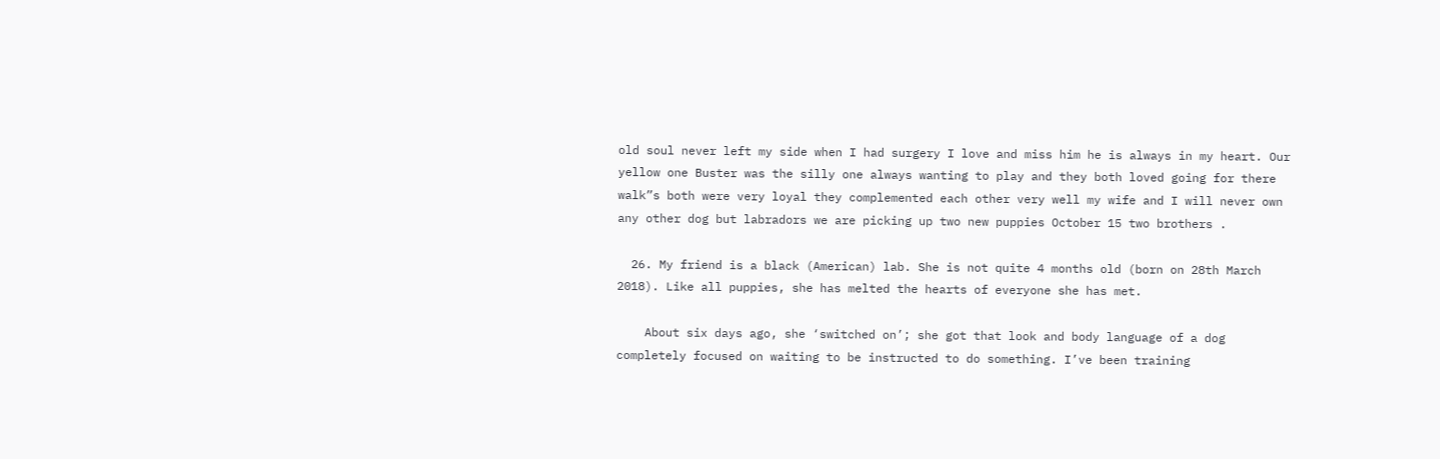old soul never left my side when I had surgery I love and miss him he is always in my heart. Our yellow one Buster was the silly one always wanting to play and they both loved going for there walk”s both were very loyal they complemented each other very well my wife and I will never own any other dog but labradors we are picking up two new puppies October 15 two brothers .

  26. My friend is a black (American) lab. She is not quite 4 months old (born on 28th March 2018). Like all puppies, she has melted the hearts of everyone she has met.

    About six days ago, she ‘switched on’; she got that look and body language of a dog completely focused on waiting to be instructed to do something. I’ve been training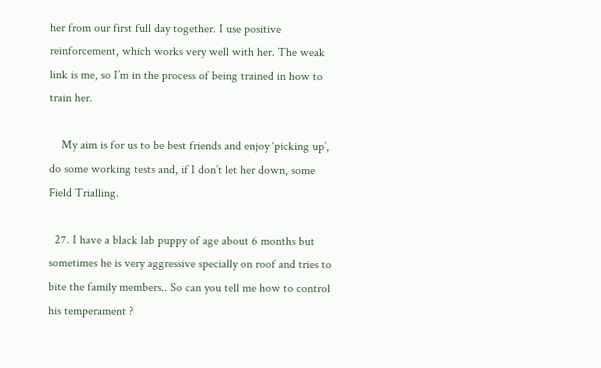her from our first full day together. I use positive reinforcement, which works very well with her. The weak link is me, so I’m in the process of being trained in how to train her.

    My aim is for us to be best friends and enjoy ‘picking up’, do some working tests and, if I don’t let her down, some Field Trialling.

  27. I have a black lab puppy of age about 6 months but sometimes he is very aggressive specially on roof and tries to bite the family members.. So can you tell me how to control his temperament ?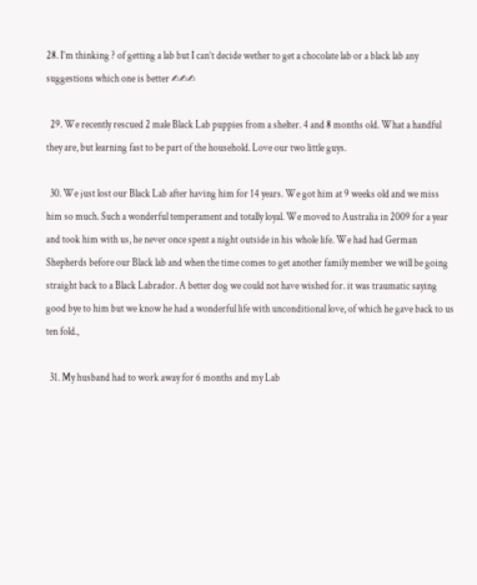28. I’m thinking ? of getting a lab but I can’t decide wether to get a chocolate lab or a black lab any suggestions which one is better ✍✍✍

  29. We recently rescued 2 male Black Lab puppies from a shelter. 4 and 8 months old. What a handful they are, but learning fast to be part of the household. Love our two little guys.

  30. We just lost our Black Lab after having him for 14 years. We got him at 9 weeks old and we miss him so much. Such a wonderful temperament and totally loyal. We moved to Australia in 2009 for a year and took him with us, he never once spent a night outside in his whole life. We had had German Shepherds before our Black lab and when the time comes to get another family member we will be going straight back to a Black Labrador. A better dog we could not have wished for. it was traumatic saying good bye to him but we know he had a wonderful life with unconditional love, of which he gave back to us ten fold.,

  31. My husband had to work away for 6 months and my Lab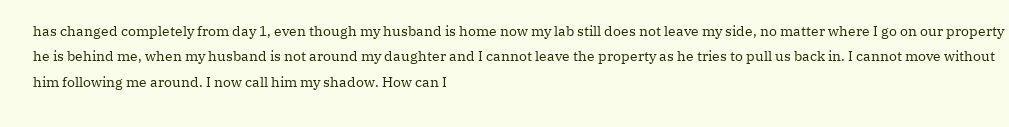has changed completely from day 1, even though my husband is home now my lab still does not leave my side, no matter where I go on our property he is behind me, when my husband is not around my daughter and I cannot leave the property as he tries to pull us back in. I cannot move without him following me around. I now call him my shadow. How can I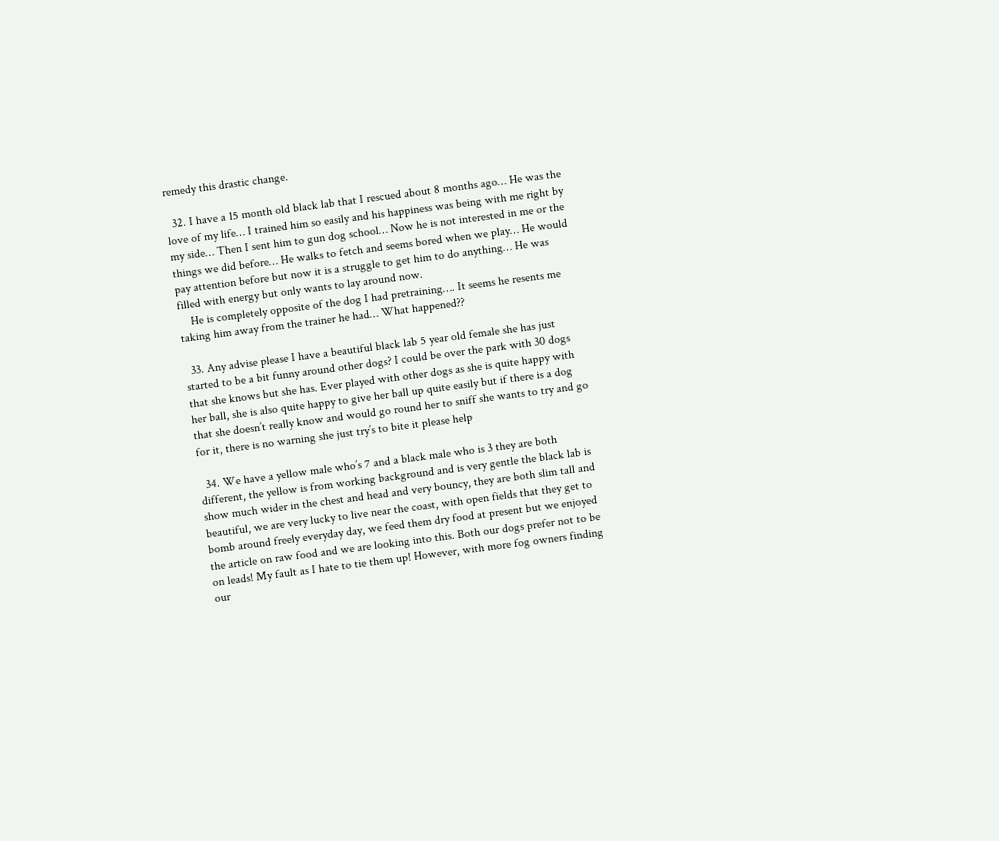remedy this drastic change.

  32. I have a 15 month old black lab that I rescued about 8 months ago… He was the love of my life… I trained him so easily and his happiness was being with me right by my side… Then I sent him to gun dog school… Now he is not interested in me or the things we did before… He walks to fetch and seems bored when we play… He would pay attention before but now it is a struggle to get him to do anything… He was filled with energy but only wants to lay around now.
    He is completely opposite of the dog I had pretraining…. It seems he resents me taking him away from the trainer he had… What happened??

  33. Any advise please I have a beautiful black lab 5 year old female she has just started to be a bit funny around other dogs? I could be over the park with 30 dogs that she knows but she has. Ever played with other dogs as she is quite happy with her ball, she is also quite happy to give her ball up quite easily but if there is a dog that she doesn’t really know and would go round her to sniff she wants to try and go for it, there is no warning she just try’s to bite it please help

  34. We have a yellow male who’s 7 and a black male who is 3 they are both different, the yellow is from working background and is very gentle the black lab is show much wider in the chest and head and very bouncy, they are both slim tall and beautiful, we are very lucky to live near the coast, with open fields that they get to bomb around freely everyday day, we feed them dry food at present but we enjoyed the article on raw food and we are looking into this. Both our dogs prefer not to be on leads! My fault as I hate to tie them up! However, with more fog owners finding our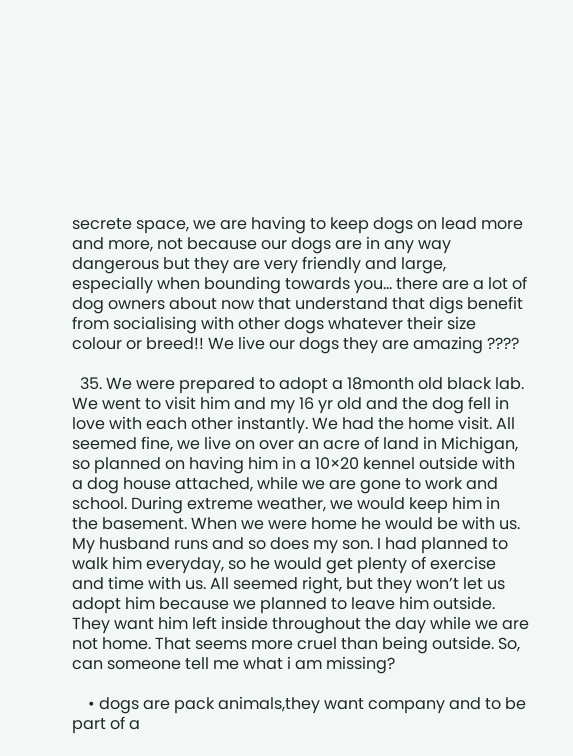secrete space, we are having to keep dogs on lead more and more, not because our dogs are in any way dangerous but they are very friendly and large, especially when bounding towards you… there are a lot of dog owners about now that understand that digs benefit from socialising with other dogs whatever their size colour or breed!! We live our dogs they are amazing ????

  35. We were prepared to adopt a 18month old black lab. We went to visit him and my 16 yr old and the dog fell in love with each other instantly. We had the home visit. All seemed fine, we live on over an acre of land in Michigan, so planned on having him in a 10×20 kennel outside with a dog house attached, while we are gone to work and school. During extreme weather, we would keep him in the basement. When we were home he would be with us. My husband runs and so does my son. I had planned to walk him everyday, so he would get plenty of exercise and time with us. All seemed right, but they won’t let us adopt him because we planned to leave him outside. They want him left inside throughout the day while we are not home. That seems more cruel than being outside. So, can someone tell me what i am missing?

    • dogs are pack animals,they want company and to be part of a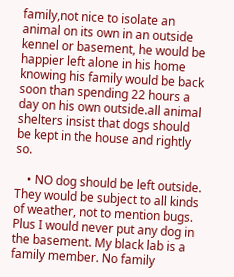family,not nice to isolate an animal on its own in an outside kennel or basement, he would be happier left alone in his home knowing his family would be back soon than spending 22 hours a day on his own outside.all animal shelters insist that dogs should be kept in the house and rightly so.

    • NO dog should be left outside. They would be subject to all kinds of weather, not to mention bugs. Plus I would never put any dog in the basement. My black lab is a family member. No family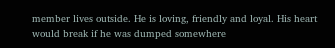member lives outside. He is loving, friendly and loyal. His heart would break if he was dumped somewhere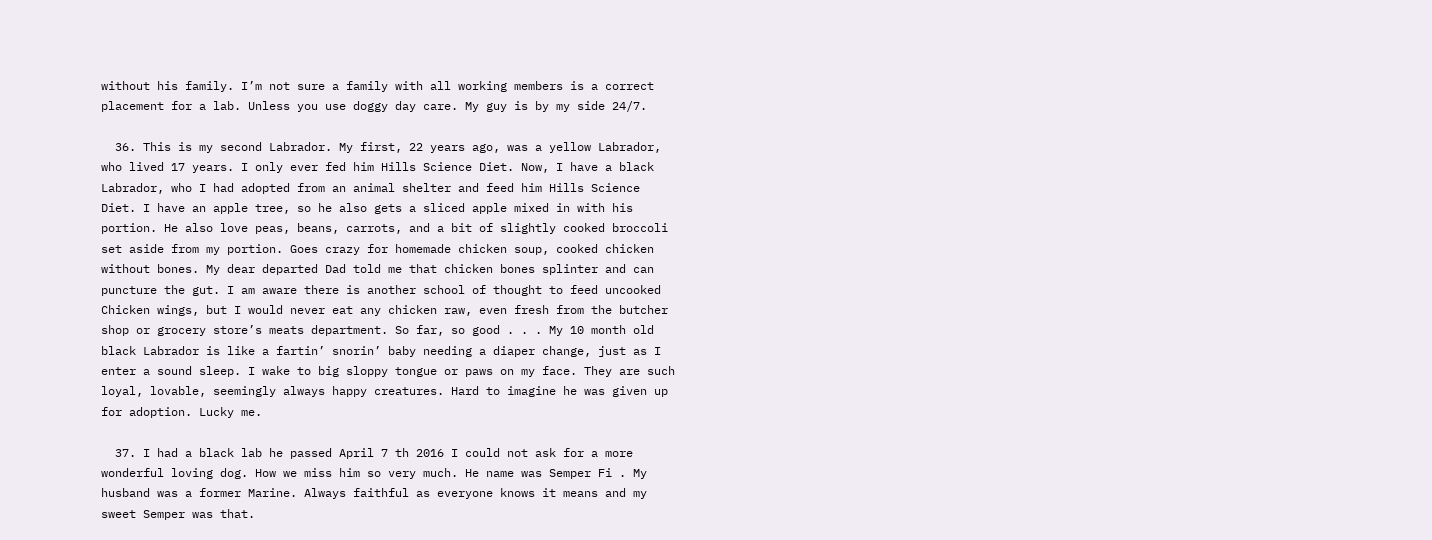without his family. I’m not sure a family with all working members is a correct placement for a lab. Unless you use doggy day care. My guy is by my side 24/7.

  36. This is my second Labrador. My first, 22 years ago, was a yellow Labrador, who lived 17 years. I only ever fed him Hills Science Diet. Now, I have a black Labrador, who I had adopted from an animal shelter and feed him Hills Science Diet. I have an apple tree, so he also gets a sliced apple mixed in with his portion. He also love peas, beans, carrots, and a bit of slightly cooked broccoli set aside from my portion. Goes crazy for homemade chicken soup, cooked chicken without bones. My dear departed Dad told me that chicken bones splinter and can puncture the gut. I am aware there is another school of thought to feed uncooked Chicken wings, but I would never eat any chicken raw, even fresh from the butcher shop or grocery store’s meats department. So far, so good . . . My 10 month old black Labrador is like a fartin’ snorin’ baby needing a diaper change, just as I enter a sound sleep. I wake to big sloppy tongue or paws on my face. They are such loyal, lovable, seemingly always happy creatures. Hard to imagine he was given up for adoption. Lucky me.

  37. I had a black lab he passed April 7 th 2016 I could not ask for a more wonderful loving dog. How we miss him so very much. He name was Semper Fi . My husband was a former Marine. Always faithful as everyone knows it means and my sweet Semper was that.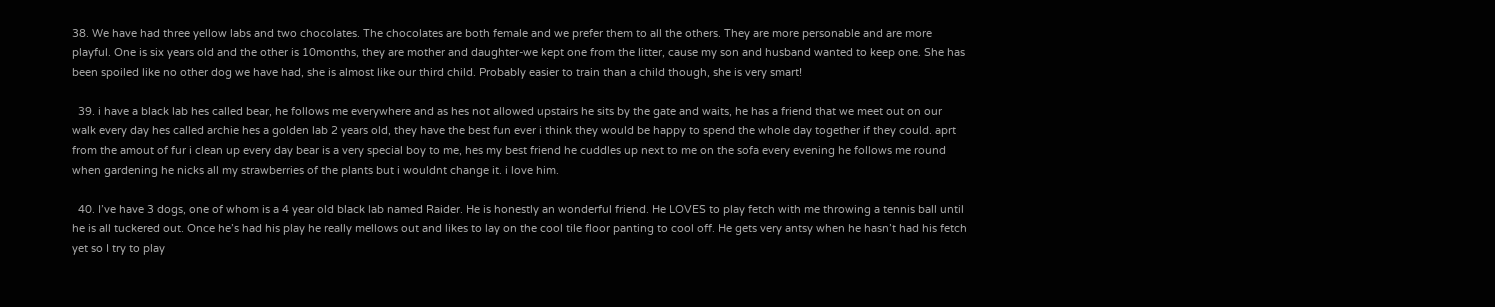38. We have had three yellow labs and two chocolates. The chocolates are both female and we prefer them to all the others. They are more personable and are more playful. One is six years old and the other is 10months, they are mother and daughter-we kept one from the litter, cause my son and husband wanted to keep one. She has been spoiled like no other dog we have had, she is almost like our third child. Probably easier to train than a child though, she is very smart!

  39. i have a black lab hes called bear, he follows me everywhere and as hes not allowed upstairs he sits by the gate and waits, he has a friend that we meet out on our walk every day hes called archie hes a golden lab 2 years old, they have the best fun ever i think they would be happy to spend the whole day together if they could. aprt from the amout of fur i clean up every day bear is a very special boy to me, hes my best friend he cuddles up next to me on the sofa every evening he follows me round when gardening he nicks all my strawberries of the plants but i wouldnt change it. i love him.

  40. I’ve have 3 dogs, one of whom is a 4 year old black lab named Raider. He is honestly an wonderful friend. He LOVES to play fetch with me throwing a tennis ball until he is all tuckered out. Once he’s had his play he really mellows out and likes to lay on the cool tile floor panting to cool off. He gets very antsy when he hasn’t had his fetch yet so I try to play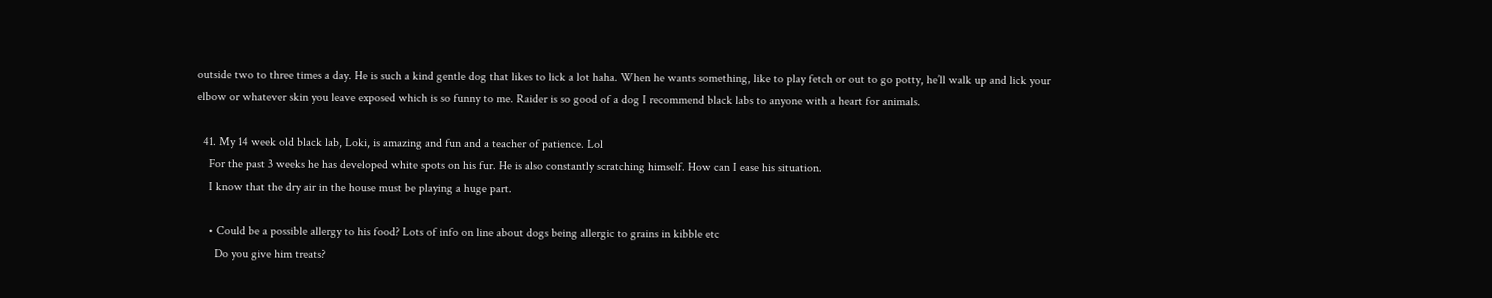outside two to three times a day. He is such a kind gentle dog that likes to lick a lot haha. When he wants something, like to play fetch or out to go potty, he’ll walk up and lick your elbow or whatever skin you leave exposed which is so funny to me. Raider is so good of a dog I recommend black labs to anyone with a heart for animals.

  41. My 14 week old black lab, Loki, is amazing and fun and a teacher of patience. Lol
    For the past 3 weeks he has developed white spots on his fur. He is also constantly scratching himself. How can I ease his situation.
    I know that the dry air in the house must be playing a huge part.

    • Could be a possible allergy to his food? Lots of info on line about dogs being allergic to grains in kibble etc
      Do you give him treats?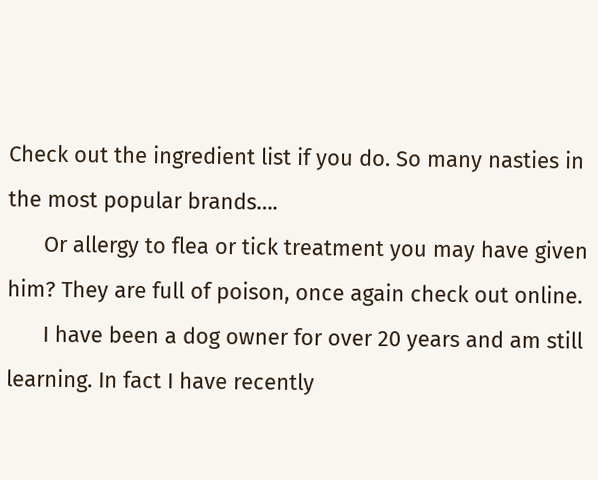Check out the ingredient list if you do. So many nasties in the most popular brands….
      Or allergy to flea or tick treatment you may have given him? They are full of poison, once again check out online.
      I have been a dog owner for over 20 years and am still learning. In fact I have recently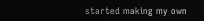started making my own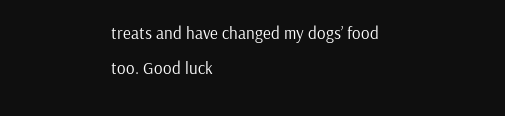treats and have changed my dogs’ food too. Good luck